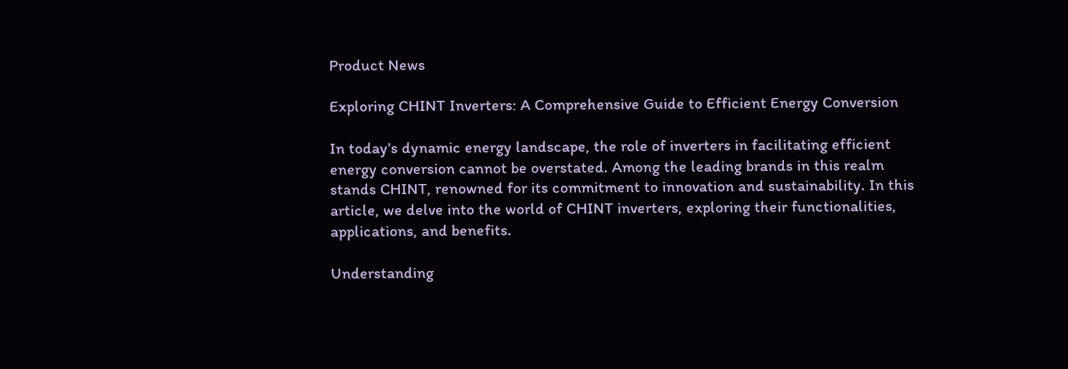Product News

Exploring CHINT Inverters: A Comprehensive Guide to Efficient Energy Conversion

In today’s dynamic energy landscape, the role of inverters in facilitating efficient energy conversion cannot be overstated. Among the leading brands in this realm stands CHINT, renowned for its commitment to innovation and sustainability. In this article, we delve into the world of CHINT inverters, exploring their functionalities, applications, and benefits.

Understanding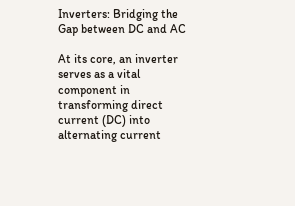Inverters: Bridging the Gap between DC and AC

At its core, an inverter serves as a vital component in transforming direct current (DC) into alternating current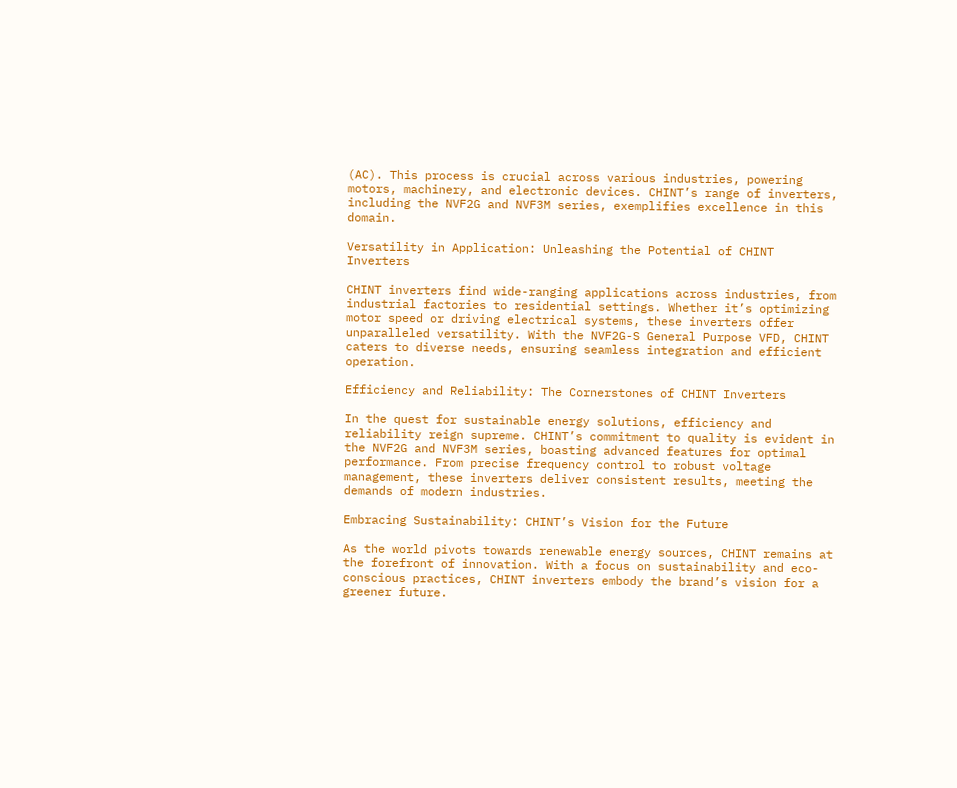(AC). This process is crucial across various industries, powering motors, machinery, and electronic devices. CHINT’s range of inverters, including the NVF2G and NVF3M series, exemplifies excellence in this domain.

Versatility in Application: Unleashing the Potential of CHINT Inverters

CHINT inverters find wide-ranging applications across industries, from industrial factories to residential settings. Whether it’s optimizing motor speed or driving electrical systems, these inverters offer unparalleled versatility. With the NVF2G-S General Purpose VFD, CHINT caters to diverse needs, ensuring seamless integration and efficient operation.

Efficiency and Reliability: The Cornerstones of CHINT Inverters

In the quest for sustainable energy solutions, efficiency and reliability reign supreme. CHINT’s commitment to quality is evident in the NVF2G and NVF3M series, boasting advanced features for optimal performance. From precise frequency control to robust voltage management, these inverters deliver consistent results, meeting the demands of modern industries.

Embracing Sustainability: CHINT’s Vision for the Future

As the world pivots towards renewable energy sources, CHINT remains at the forefront of innovation. With a focus on sustainability and eco-conscious practices, CHINT inverters embody the brand’s vision for a greener future.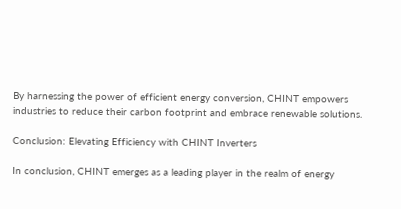By harnessing the power of efficient energy conversion, CHINT empowers industries to reduce their carbon footprint and embrace renewable solutions.

Conclusion: Elevating Efficiency with CHINT Inverters

In conclusion, CHINT emerges as a leading player in the realm of energy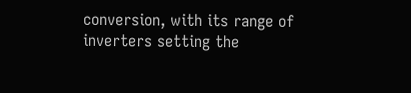conversion, with its range of inverters setting the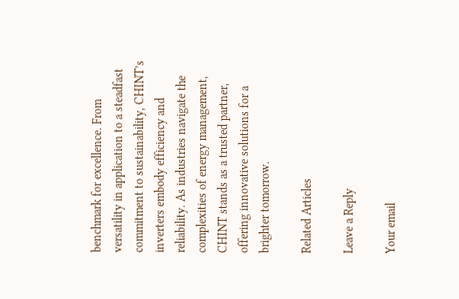benchmark for excellence. From versatility in application to a steadfast commitment to sustainability, CHINT’s inverters embody efficiency and reliability. As industries navigate the complexities of energy management, CHINT stands as a trusted partner, offering innovative solutions for a brighter tomorrow.

Related Articles

Leave a Reply

Your email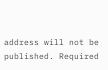address will not be published. Required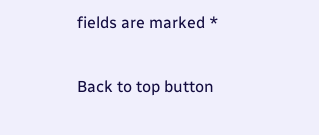fields are marked *

Back to top button